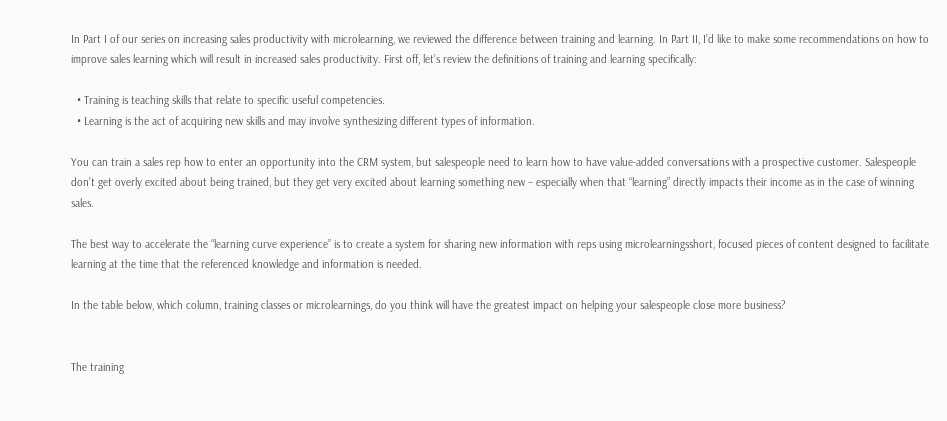In Part I of our series on increasing sales productivity with microlearning, we reviewed the difference between training and learning. In Part II, I’d like to make some recommendations on how to improve sales learning which will result in increased sales productivity. First off, let’s review the definitions of training and learning specifically:

  • Training is teaching skills that relate to specific useful competencies.
  • Learning is the act of acquiring new skills and may involve synthesizing different types of information.

You can train a sales rep how to enter an opportunity into the CRM system, but salespeople need to learn how to have value-added conversations with a prospective customer. Salespeople don’t get overly excited about being trained, but they get very excited about learning something new – especially when that “learning” directly impacts their income as in the case of winning sales.

The best way to accelerate the “learning curve experience” is to create a system for sharing new information with reps using microlearningsshort, focused pieces of content designed to facilitate learning at the time that the referenced knowledge and information is needed.

In the table below, which column, training classes or microlearnings, do you think will have the greatest impact on helping your salespeople close more business?


The training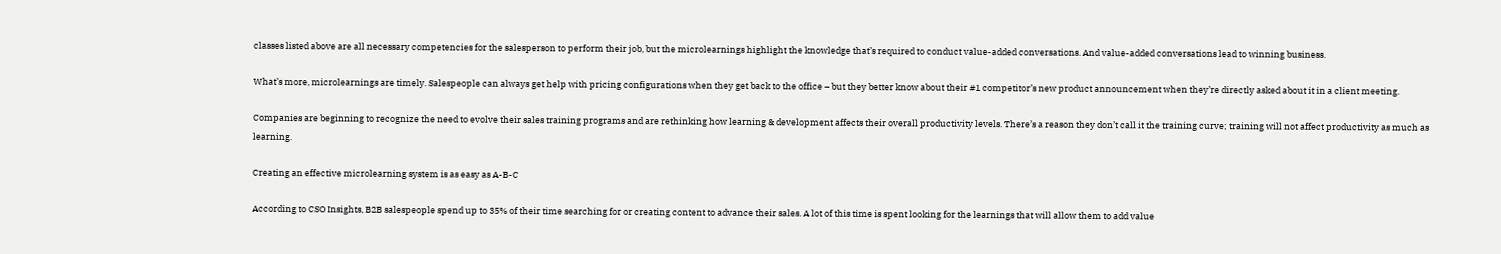classes listed above are all necessary competencies for the salesperson to perform their job, but the microlearnings highlight the knowledge that’s required to conduct value-added conversations. And value-added conversations lead to winning business.

What’s more, microlearnings are timely. Salespeople can always get help with pricing configurations when they get back to the office – but they better know about their #1 competitor’s new product announcement when they’re directly asked about it in a client meeting.

Companies are beginning to recognize the need to evolve their sales training programs and are rethinking how learning & development affects their overall productivity levels. There’s a reason they don’t call it the training curve; training will not affect productivity as much as learning.

Creating an effective microlearning system is as easy as A-B-C

According to CSO Insights, B2B salespeople spend up to 35% of their time searching for or creating content to advance their sales. A lot of this time is spent looking for the learnings that will allow them to add value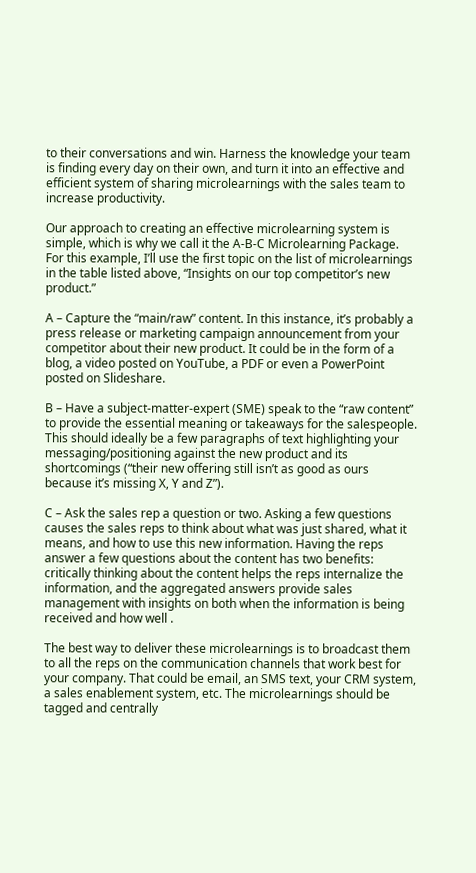to their conversations and win. Harness the knowledge your team is finding every day on their own, and turn it into an effective and efficient system of sharing microlearnings with the sales team to increase productivity.

Our approach to creating an effective microlearning system is simple, which is why we call it the A-B-C Microlearning Package. For this example, I’ll use the first topic on the list of microlearnings in the table listed above, “Insights on our top competitor’s new product.”

A – Capture the “main/raw” content. In this instance, it’s probably a press release or marketing campaign announcement from your competitor about their new product. It could be in the form of a blog, a video posted on YouTube, a PDF or even a PowerPoint posted on Slideshare.

B – Have a subject-matter-expert (SME) speak to the “raw content” to provide the essential meaning or takeaways for the salespeople. This should ideally be a few paragraphs of text highlighting your messaging/positioning against the new product and its shortcomings (“their new offering still isn’t as good as ours because it’s missing X, Y and Z”).

C – Ask the sales rep a question or two. Asking a few questions causes the sales reps to think about what was just shared, what it means, and how to use this new information. Having the reps answer a few questions about the content has two benefits: critically thinking about the content helps the reps internalize the information, and the aggregated answers provide sales management with insights on both when the information is being received and how well .

The best way to deliver these microlearnings is to broadcast them to all the reps on the communication channels that work best for your company. That could be email, an SMS text, your CRM system, a sales enablement system, etc. The microlearnings should be tagged and centrally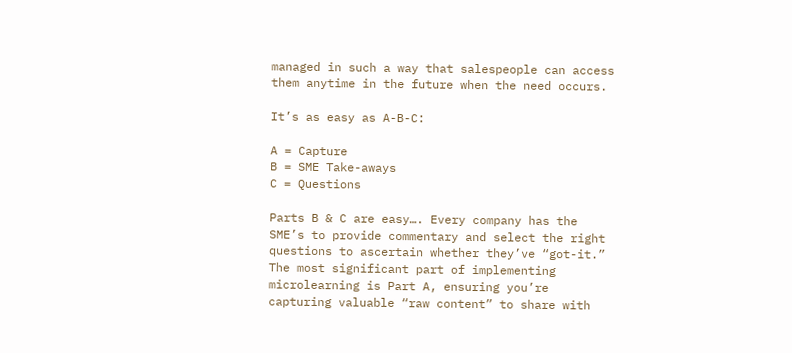managed in such a way that salespeople can access them anytime in the future when the need occurs.

It’s as easy as A-B-C:

A = Capture
B = SME Take-aways
C = Questions

Parts B & C are easy…. Every company has the SME’s to provide commentary and select the right questions to ascertain whether they’ve “got-it.” The most significant part of implementing microlearning is Part A, ensuring you’re capturing valuable “raw content” to share with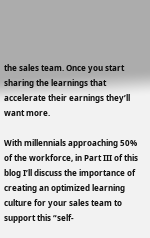the sales team. Once you start sharing the learnings that accelerate their earnings they’ll want more.

With millennials approaching 50% of the workforce, in Part III of this blog I’ll discuss the importance of creating an optimized learning culture for your sales team to support this “self-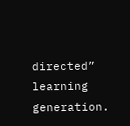directed” learning generation.